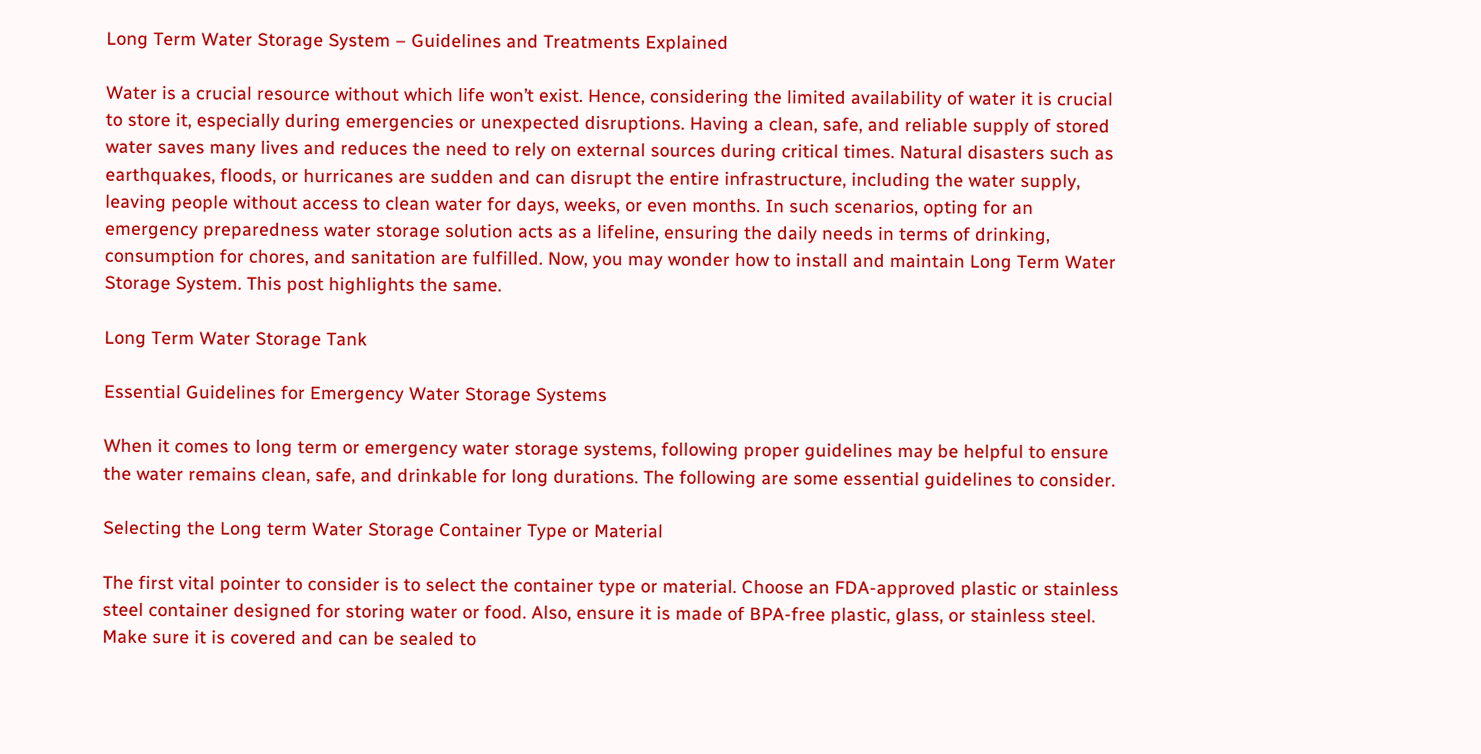Long Term Water Storage System – Guidelines and Treatments Explained

Water is a crucial resource without which life won’t exist. Hence, considering the limited availability of water it is crucial to store it, especially during emergencies or unexpected disruptions. Having a clean, safe, and reliable supply of stored water saves many lives and reduces the need to rely on external sources during critical times. Natural disasters such as earthquakes, floods, or hurricanes are sudden and can disrupt the entire infrastructure, including the water supply, leaving people without access to clean water for days, weeks, or even months. In such scenarios, opting for an emergency preparedness water storage solution acts as a lifeline, ensuring the daily needs in terms of drinking, consumption for chores, and sanitation are fulfilled. Now, you may wonder how to install and maintain Long Term Water Storage System. This post highlights the same.

Long Term Water Storage Tank

Essential Guidelines for Emergency Water Storage Systems

When it comes to long term or emergency water storage systems, following proper guidelines may be helpful to ensure the water remains clean, safe, and drinkable for long durations. The following are some essential guidelines to consider.

Selecting the Long term Water Storage Container Type or Material

The first vital pointer to consider is to select the container type or material. Choose an FDA-approved plastic or stainless steel container designed for storing water or food. Also, ensure it is made of BPA-free plastic, glass, or stainless steel. Make sure it is covered and can be sealed to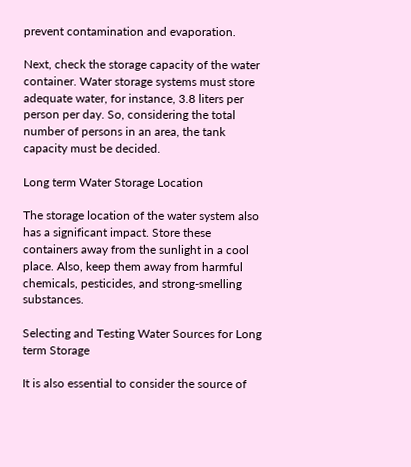prevent contamination and evaporation.

Next, check the storage capacity of the water container. Water storage systems must store adequate water, for instance, 3.8 liters per person per day. So, considering the total number of persons in an area, the tank capacity must be decided.

Long term Water Storage Location

The storage location of the water system also has a significant impact. Store these containers away from the sunlight in a cool place. Also, keep them away from harmful chemicals, pesticides, and strong-smelling substances.

Selecting and Testing Water Sources for Long term Storage

It is also essential to consider the source of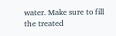water. Make sure to fill the treated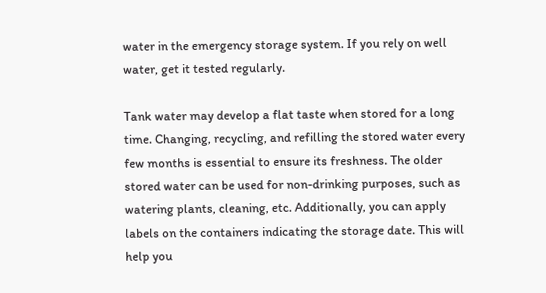water in the emergency storage system. If you rely on well water, get it tested regularly.

Tank water may develop a flat taste when stored for a long time. Changing, recycling, and refilling the stored water every few months is essential to ensure its freshness. The older stored water can be used for non-drinking purposes, such as watering plants, cleaning, etc. Additionally, you can apply labels on the containers indicating the storage date. This will help you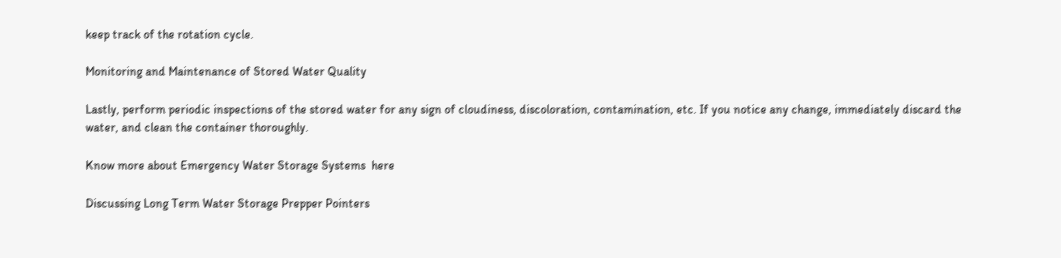keep track of the rotation cycle.

Monitoring and Maintenance of Stored Water Quality

Lastly, perform periodic inspections of the stored water for any sign of cloudiness, discoloration, contamination, etc. If you notice any change, immediately discard the water, and clean the container thoroughly.

Know more about Emergency Water Storage Systems  here

Discussing Long Term Water Storage Prepper Pointers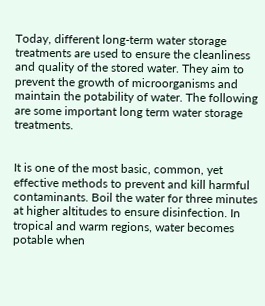Today, different long-term water storage treatments are used to ensure the cleanliness and quality of the stored water. They aim to prevent the growth of microorganisms and maintain the potability of water. The following are some important long term water storage treatments.


It is one of the most basic, common, yet effective methods to prevent and kill harmful contaminants. Boil the water for three minutes at higher altitudes to ensure disinfection. In tropical and warm regions, water becomes potable when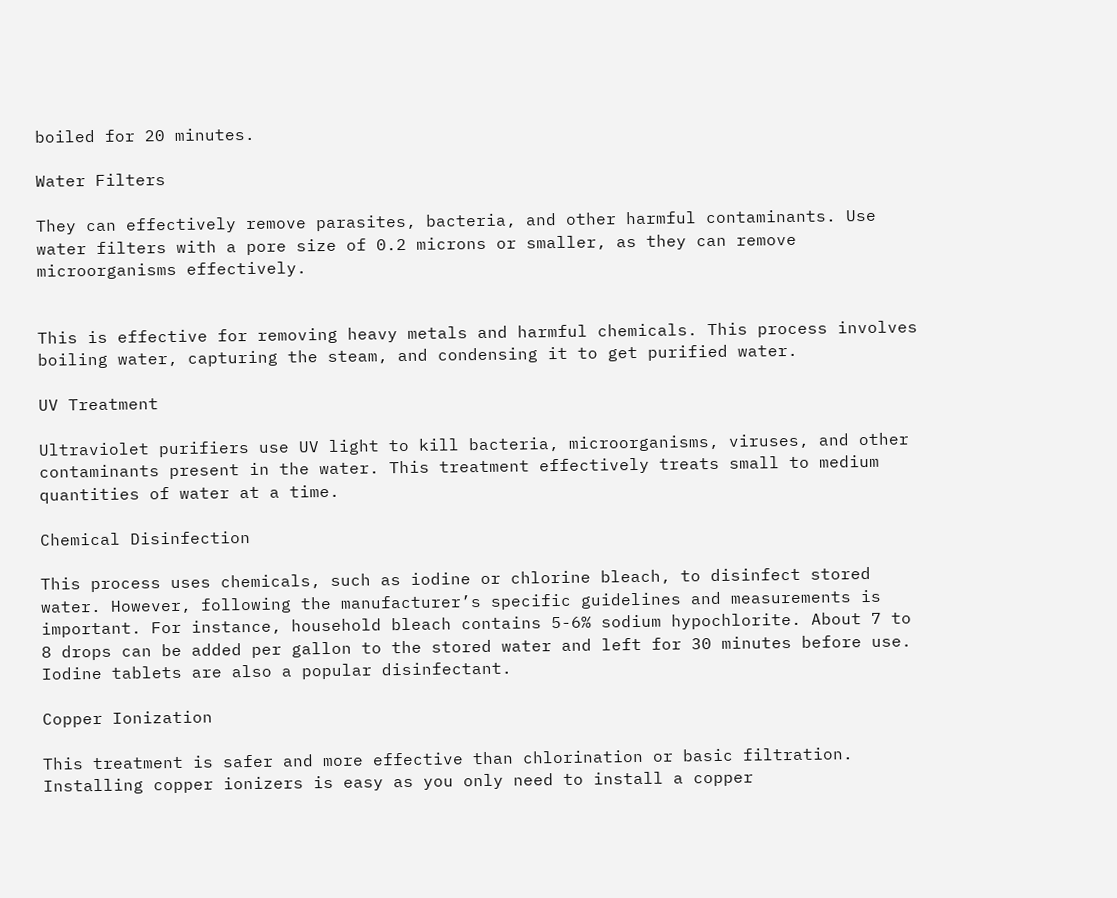boiled for 20 minutes.

Water Filters

They can effectively remove parasites, bacteria, and other harmful contaminants. Use water filters with a pore size of 0.2 microns or smaller, as they can remove microorganisms effectively.


This is effective for removing heavy metals and harmful chemicals. This process involves boiling water, capturing the steam, and condensing it to get purified water.

UV Treatment

Ultraviolet purifiers use UV light to kill bacteria, microorganisms, viruses, and other contaminants present in the water. This treatment effectively treats small to medium quantities of water at a time.

Chemical Disinfection

This process uses chemicals, such as iodine or chlorine bleach, to disinfect stored water. However, following the manufacturer’s specific guidelines and measurements is important. For instance, household bleach contains 5-6% sodium hypochlorite. About 7 to 8 drops can be added per gallon to the stored water and left for 30 minutes before use. Iodine tablets are also a popular disinfectant.

Copper Ionization

This treatment is safer and more effective than chlorination or basic filtration. Installing copper ionizers is easy as you only need to install a copper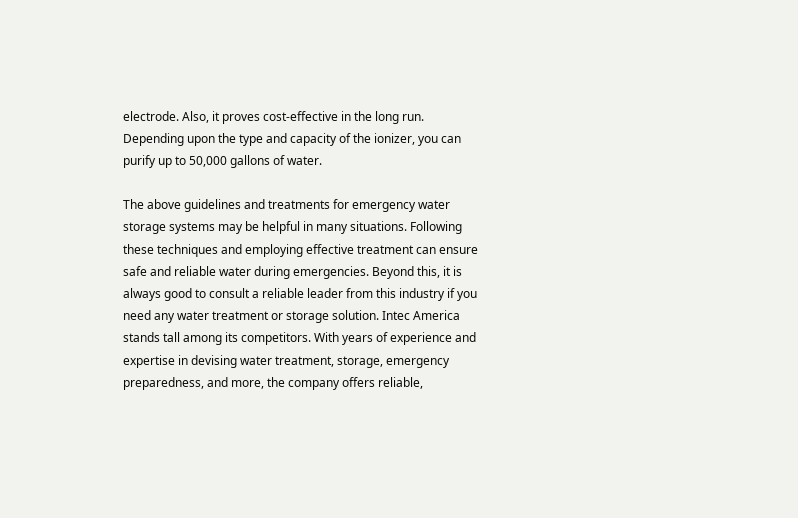electrode. Also, it proves cost-effective in the long run. Depending upon the type and capacity of the ionizer, you can purify up to 50,000 gallons of water.

The above guidelines and treatments for emergency water storage systems may be helpful in many situations. Following these techniques and employing effective treatment can ensure safe and reliable water during emergencies. Beyond this, it is always good to consult a reliable leader from this industry if you need any water treatment or storage solution. Intec America stands tall among its competitors. With years of experience and expertise in devising water treatment, storage, emergency preparedness, and more, the company offers reliable,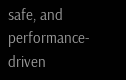safe, and performance-driven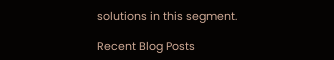solutions in this segment.

Recent Blog Posts